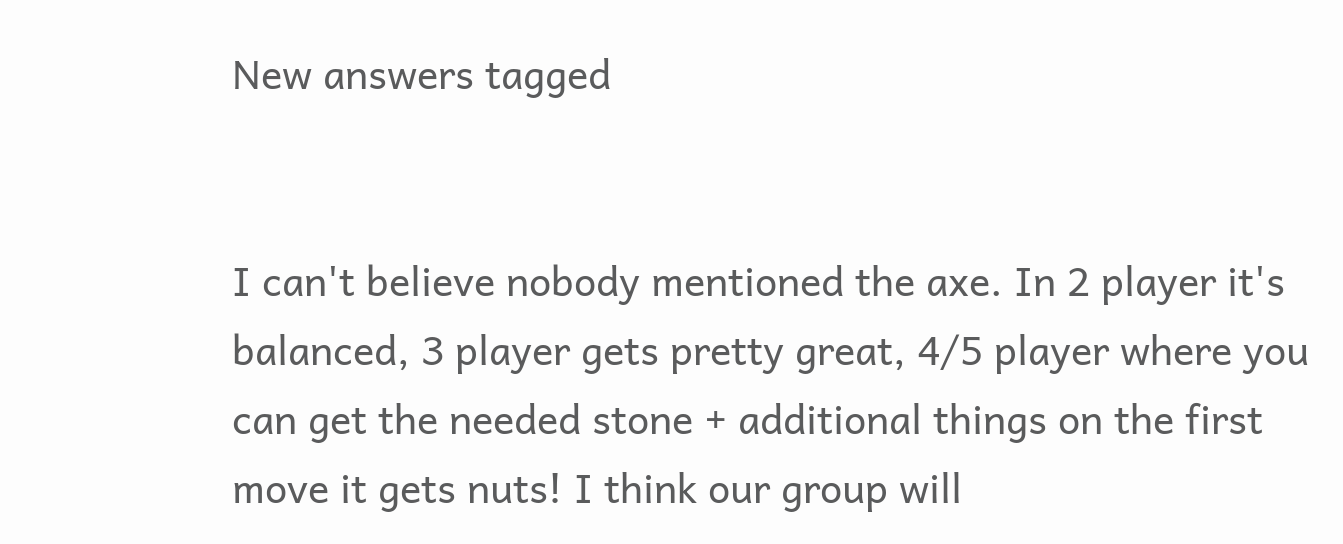New answers tagged


I can't believe nobody mentioned the axe. In 2 player it's balanced, 3 player gets pretty great, 4/5 player where you can get the needed stone + additional things on the first move it gets nuts! I think our group will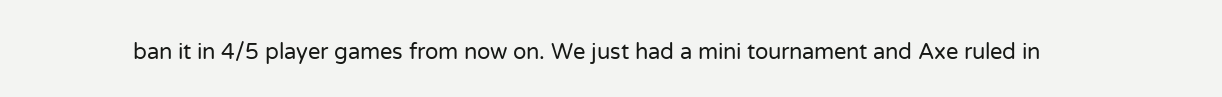ban it in 4/5 player games from now on. We just had a mini tournament and Axe ruled in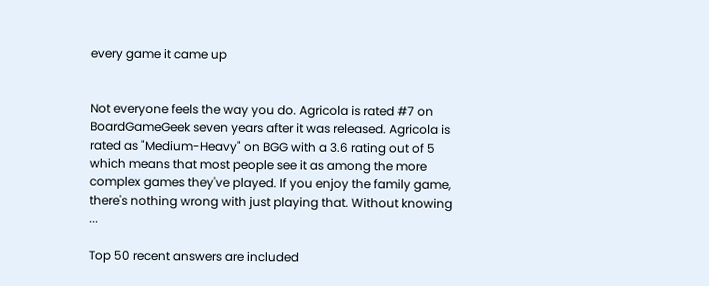every game it came up


Not everyone feels the way you do. Agricola is rated #7 on BoardGameGeek seven years after it was released. Agricola is rated as "Medium-Heavy" on BGG with a 3.6 rating out of 5 which means that most people see it as among the more complex games they've played. If you enjoy the family game, there's nothing wrong with just playing that. Without knowing ...

Top 50 recent answers are included